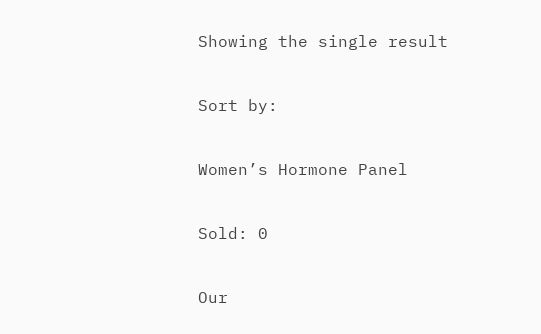Showing the single result

Sort by:

Women’s Hormone Panel

Sold: 0

Our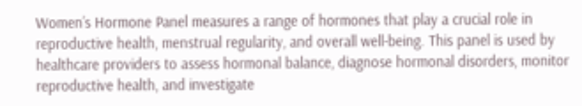Women’s Hormone Panel measures a range of hormones that play a crucial role in reproductive health, menstrual regularity, and overall well-being. This panel is used by healthcare providers to assess hormonal balance, diagnose hormonal disorders, monitor reproductive health, and investigate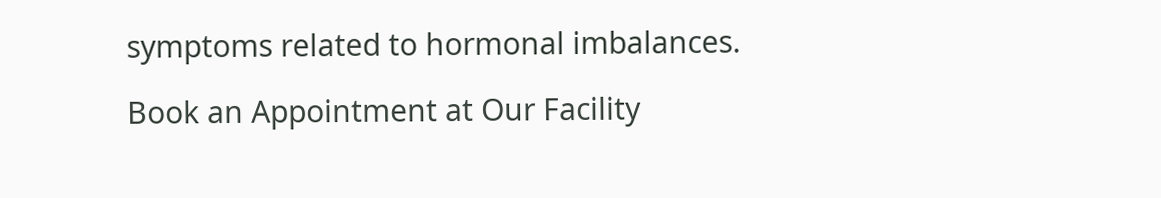symptoms related to hormonal imbalances.

Book an Appointment at Our Facility